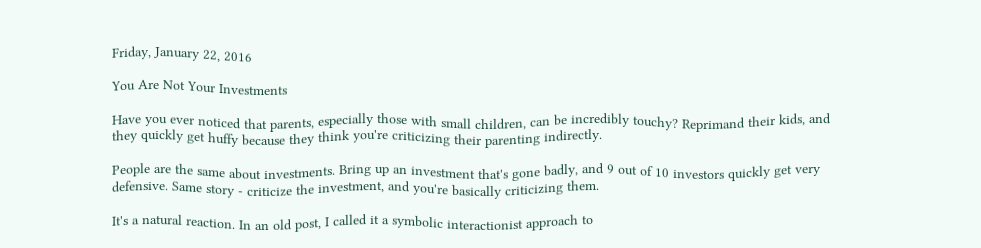Friday, January 22, 2016

You Are Not Your Investments

Have you ever noticed that parents, especially those with small children, can be incredibly touchy? Reprimand their kids, and they quickly get huffy because they think you're criticizing their parenting indirectly.

People are the same about investments. Bring up an investment that's gone badly, and 9 out of 10 investors quickly get very defensive. Same story - criticize the investment, and you're basically criticizing them.

It's a natural reaction. In an old post, I called it a symbolic interactionist approach to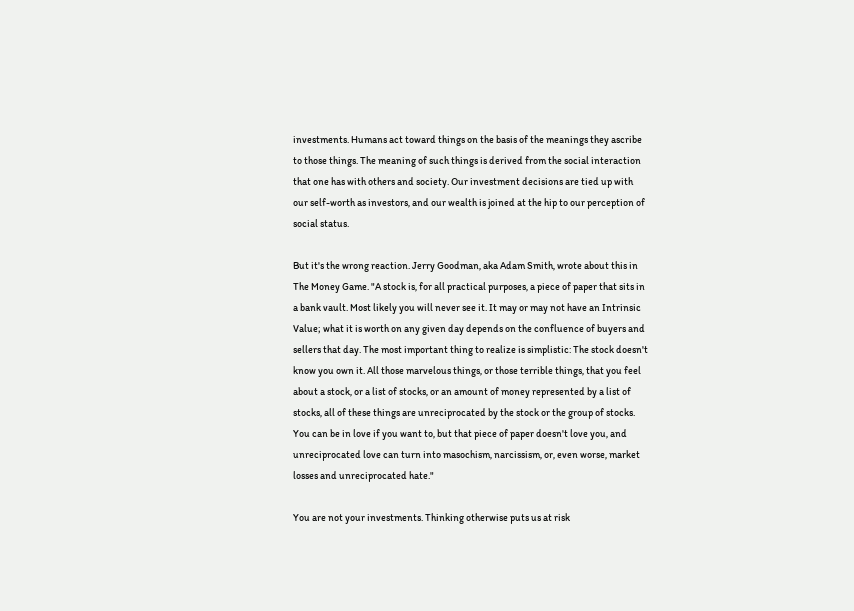investments. Humans act toward things on the basis of the meanings they ascribe to those things. The meaning of such things is derived from the social interaction that one has with others and society. Our investment decisions are tied up with our self-worth as investors, and our wealth is joined at the hip to our perception of social status.

But it's the wrong reaction. Jerry Goodman, aka Adam Smith, wrote about this in The Money Game. "A stock is, for all practical purposes, a piece of paper that sits in a bank vault. Most likely you will never see it. It may or may not have an Intrinsic Value; what it is worth on any given day depends on the confluence of buyers and sellers that day. The most important thing to realize is simplistic: The stock doesn't know you own it. All those marvelous things, or those terrible things, that you feel about a stock, or a list of stocks, or an amount of money represented by a list of stocks, all of these things are unreciprocated by the stock or the group of stocks. You can be in love if you want to, but that piece of paper doesn't love you, and unreciprocated love can turn into masochism, narcissism, or, even worse, market losses and unreciprocated hate."

You are not your investments. Thinking otherwise puts us at risk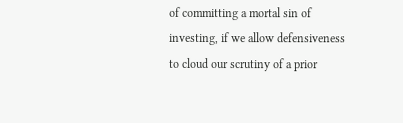of committing a mortal sin of investing, if we allow defensiveness to cloud our scrutiny of a prior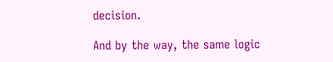decision.

And by the way, the same logic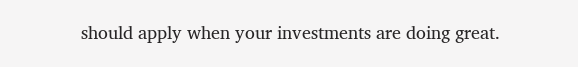should apply when your investments are doing great.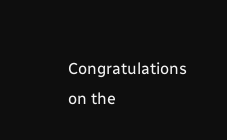Congratulations on the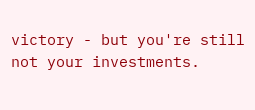victory - but you're still not your investments.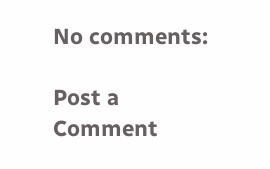No comments:

Post a Comment